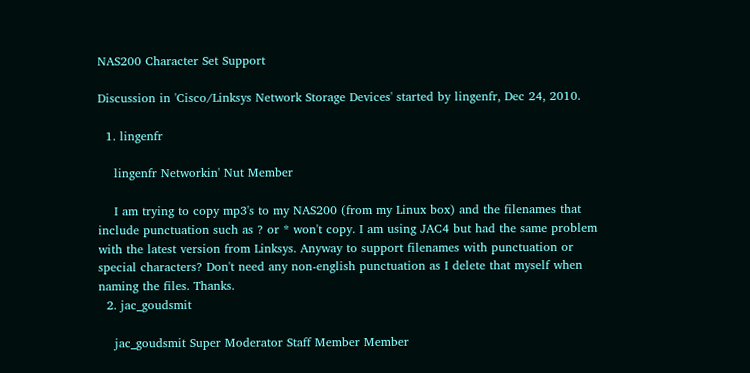NAS200 Character Set Support

Discussion in 'Cisco/Linksys Network Storage Devices' started by lingenfr, Dec 24, 2010.

  1. lingenfr

    lingenfr Networkin' Nut Member

    I am trying to copy mp3's to my NAS200 (from my Linux box) and the filenames that include punctuation such as ? or * won't copy. I am using JAC4 but had the same problem with the latest version from Linksys. Anyway to support filenames with punctuation or special characters? Don't need any non-english punctuation as I delete that myself when naming the files. Thanks.
  2. jac_goudsmit

    jac_goudsmit Super Moderator Staff Member Member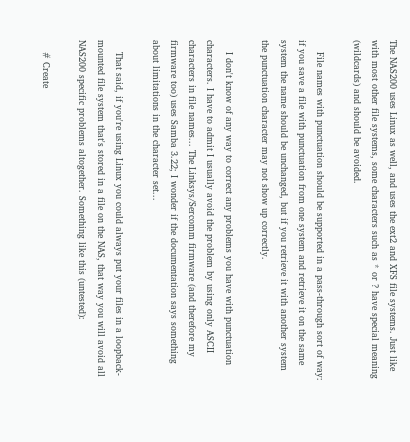The NAS200 uses Linux as well, and uses the ext2 and XFS file systems. Just like with most other file systems, some characters such as * or ? have special meaning (wildcards) and should be avoided.

    File names with punctuation should be supported in a pass-through sort of way: if you save a file with punctuation from one system and retrieve it on the same system the name should be unchanged, but if you retrieve it with another system the punctuation character may not show up correctly.

    I don't know of any way to correct any problems you have with punctuation characters. I have to admit I usually avoid the problem by using only ASCII characters in file names... The Linksys/Sercomm firmware (and therefore my firmware too) uses Samba 3.22; I wonder if the documentation says something about limitations in the character set...

    That said, if you're using Linux you could always put your files in a loopback-mounted file system that's stored in a file on the NAS, that way you will avoid all NAS200 specific problems altogether. Something like this (untested):

    # Create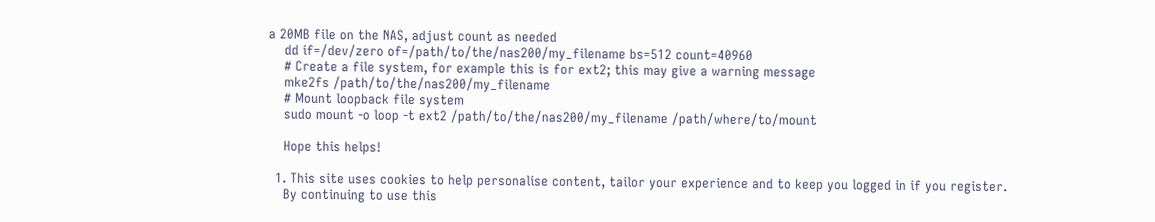a 20MB file on the NAS, adjust count as needed
    dd if=/dev/zero of=/path/to/the/nas200/my_filename bs=512 count=40960
    # Create a file system, for example this is for ext2; this may give a warning message
    mke2fs /path/to/the/nas200/my_filename
    # Mount loopback file system
    sudo mount -o loop -t ext2 /path/to/the/nas200/my_filename /path/where/to/mount

    Hope this helps!

  1. This site uses cookies to help personalise content, tailor your experience and to keep you logged in if you register.
    By continuing to use this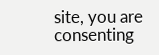site, you are consenting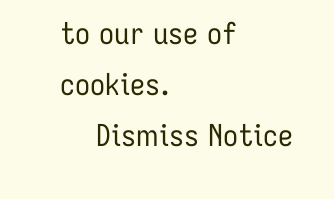to our use of cookies.
    Dismiss Notice